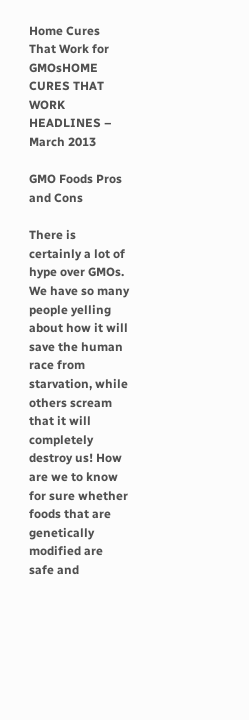Home Cures That Work for GMOsHOME CURES THAT WORK HEADLINES – March 2013

GMO Foods Pros and Cons

There is certainly a lot of hype over GMOs. We have so many people yelling about how it will save the human race from starvation, while others scream that it will completely destroy us! How are we to know for sure whether foods that are genetically modified are safe and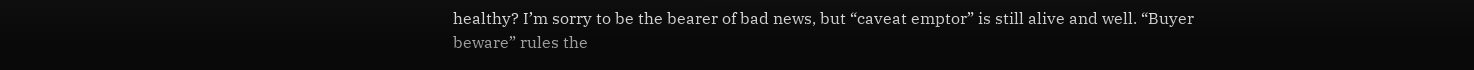healthy? I’m sorry to be the bearer of bad news, but “caveat emptor” is still alive and well. “Buyer beware” rules the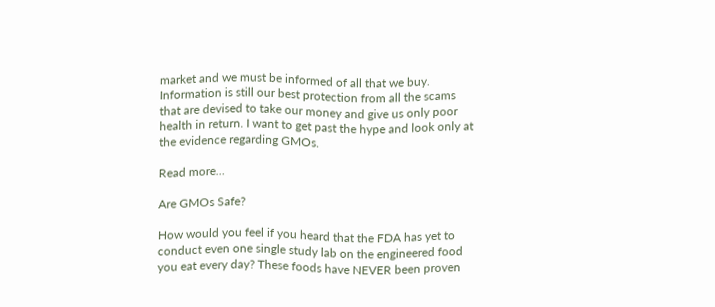market and we must be informed of all that we buy. Information is still our best protection from all the scams that are devised to take our money and give us only poor health in return. I want to get past the hype and look only at the evidence regarding GMOs.

Read more…

Are GMOs Safe?

How would you feel if you heard that the FDA has yet to conduct even one single study lab on the engineered food you eat every day? These foods have NEVER been proven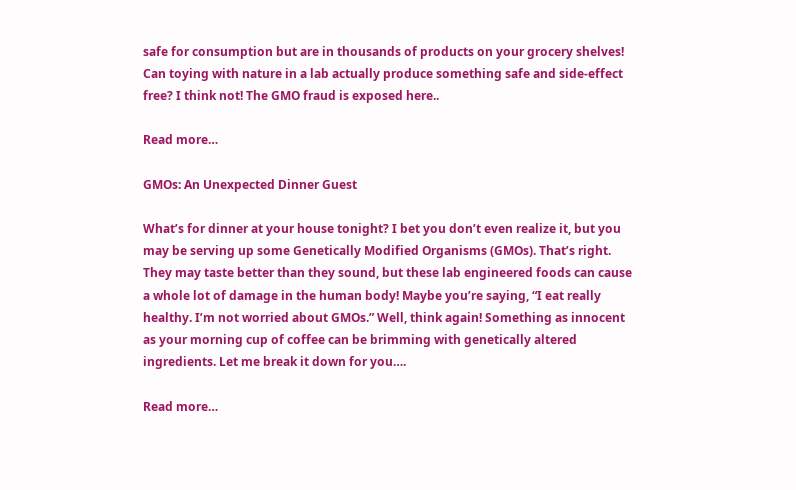safe for consumption but are in thousands of products on your grocery shelves! Can toying with nature in a lab actually produce something safe and side-effect free? I think not! The GMO fraud is exposed here..

Read more…

GMOs: An Unexpected Dinner Guest

What’s for dinner at your house tonight? I bet you don’t even realize it, but you may be serving up some Genetically Modified Organisms (GMOs). That’s right. They may taste better than they sound, but these lab engineered foods can cause a whole lot of damage in the human body! Maybe you’re saying, “I eat really healthy. I’m not worried about GMOs.” Well, think again! Something as innocent as your morning cup of coffee can be brimming with genetically altered ingredients. Let me break it down for you….

Read more…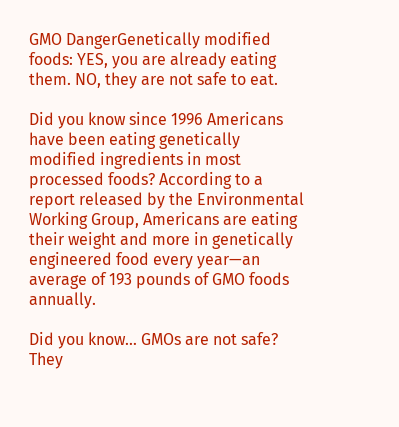GMO DangerGenetically modified foods: YES, you are already eating them. NO, they are not safe to eat.

Did you know since 1996 Americans have been eating genetically modified ingredients in most processed foods? According to a report released by the Environmental Working Group, Americans are eating their weight and more in genetically engineered food every year—an average of 193 pounds of GMO foods annually.

Did you know… GMOs are not safe? They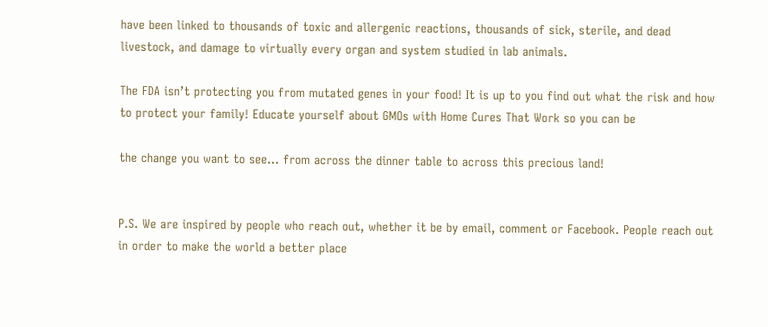have been linked to thousands of toxic and allergenic reactions, thousands of sick, sterile, and dead livestock, and damage to virtually every organ and system studied in lab animals.

The FDA isn’t protecting you from mutated genes in your food! It is up to you find out what the risk and how to protect your family! Educate yourself about GMOs with Home Cures That Work so you can be

the change you want to see… from across the dinner table to across this precious land!


P.S. We are inspired by people who reach out, whether it be by email, comment or Facebook. People reach out in order to make the world a better place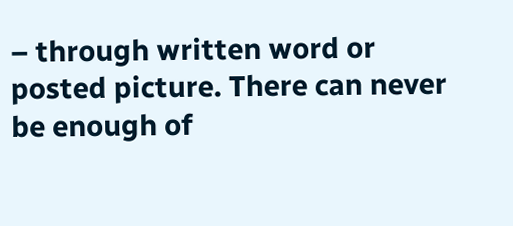– through written word or posted picture. There can never be enough of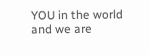YOU in the world and we are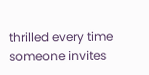thrilled every time someone invites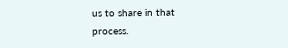us to share in that process.